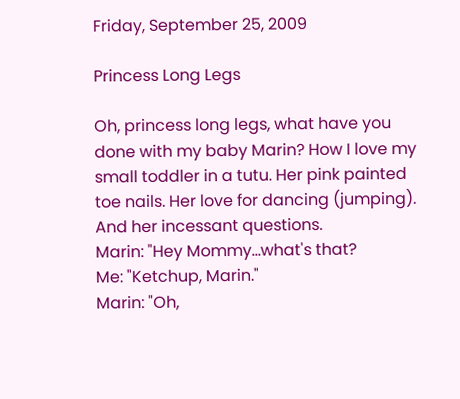Friday, September 25, 2009

Princess Long Legs

Oh, princess long legs, what have you done with my baby Marin? How I love my small toddler in a tutu. Her pink painted toe nails. Her love for dancing (jumping). And her incessant questions.
Marin: "Hey Mommy...what's that?
Me: "Ketchup, Marin."
Marin: "Oh,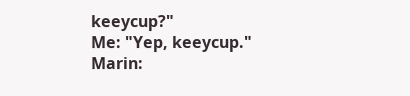keeycup?"
Me: "Yep, keeycup."
Marin: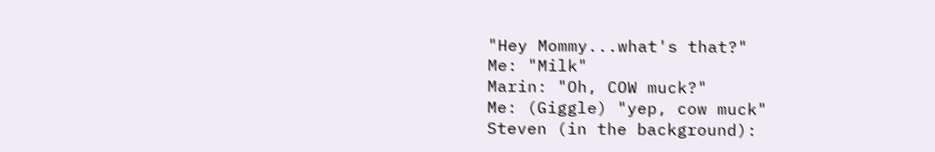"Hey Mommy...what's that?"
Me: "Milk"
Marin: "Oh, COW muck?"
Me: (Giggle) "yep, cow muck"
Steven (in the background):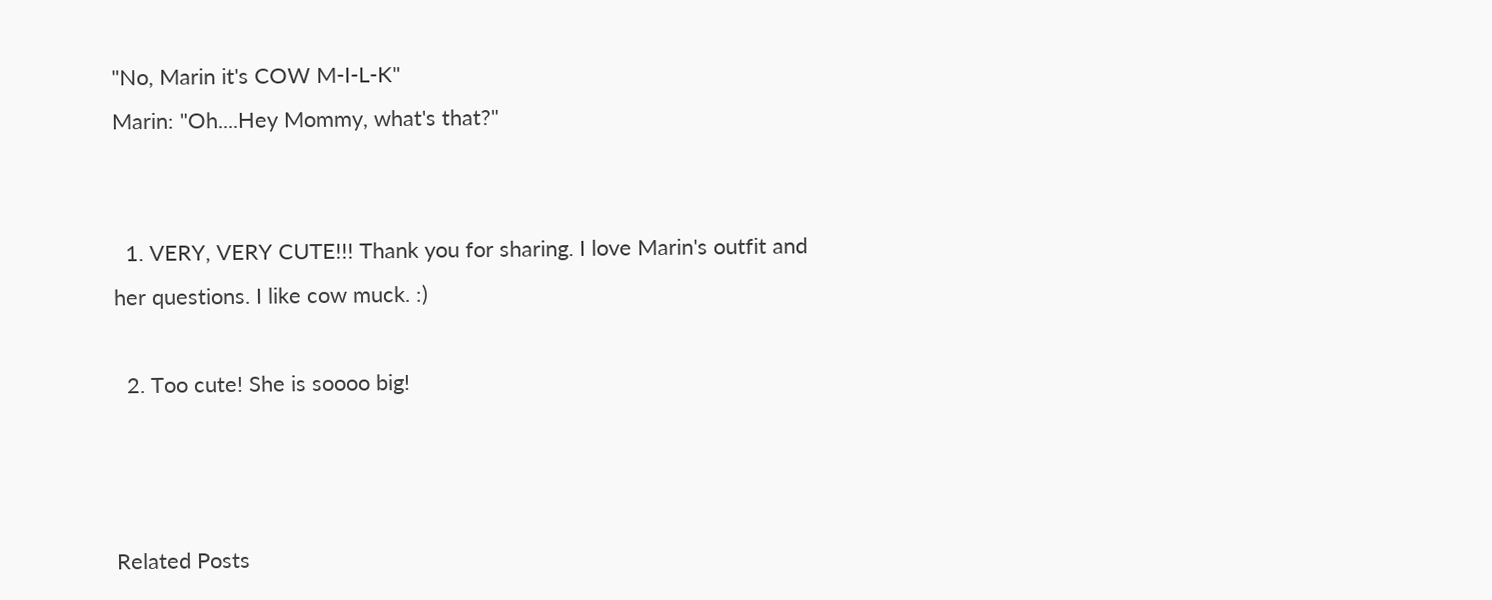"No, Marin it's COW M-I-L-K"
Marin: "Oh....Hey Mommy, what's that?"


  1. VERY, VERY CUTE!!! Thank you for sharing. I love Marin's outfit and her questions. I like cow muck. :)

  2. Too cute! She is soooo big!



Related Posts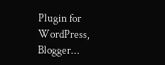Plugin for WordPress, Blogger...